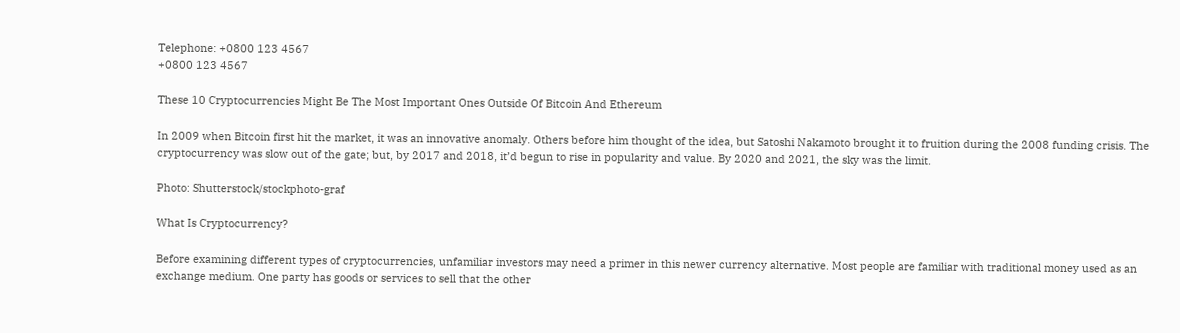Telephone: +0800 123 4567
+0800 123 4567

These 10 Cryptocurrencies Might Be The Most Important Ones Outside Of Bitcoin And Ethereum

In 2009 when Bitcoin first hit the market, it was an innovative anomaly. Others before him thought of the idea, but Satoshi Nakamoto brought it to fruition during the 2008 funding crisis. The cryptocurrency was slow out of the gate; but, by 2017 and 2018, it’d begun to rise in popularity and value. By 2020 and 2021, the sky was the limit.

Photo: Shutterstock/stockphoto-graf

What Is Cryptocurrency?

Before examining different types of cryptocurrencies, unfamiliar investors may need a primer in this newer currency alternative. Most people are familiar with traditional money used as an exchange medium. One party has goods or services to sell that the other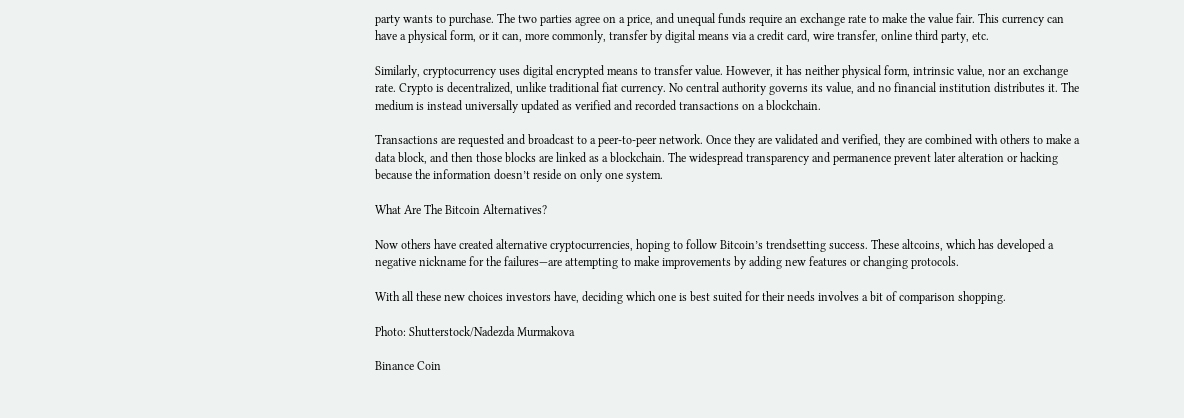party wants to purchase. The two parties agree on a price, and unequal funds require an exchange rate to make the value fair. This currency can have a physical form, or it can, more commonly, transfer by digital means via a credit card, wire transfer, online third party, etc.

Similarly, cryptocurrency uses digital encrypted means to transfer value. However, it has neither physical form, intrinsic value, nor an exchange rate. Crypto is decentralized, unlike traditional fiat currency. No central authority governs its value, and no financial institution distributes it. The medium is instead universally updated as verified and recorded transactions on a blockchain.

Transactions are requested and broadcast to a peer-to-peer network. Once they are validated and verified, they are combined with others to make a data block, and then those blocks are linked as a blockchain. The widespread transparency and permanence prevent later alteration or hacking because the information doesn’t reside on only one system.

What Are The Bitcoin Alternatives?

Now others have created alternative cryptocurrencies, hoping to follow Bitcoin’s trendsetting success. These altcoins, which has developed a negative nickname for the failures—are attempting to make improvements by adding new features or changing protocols.

With all these new choices investors have, deciding which one is best suited for their needs involves a bit of comparison shopping.

Photo: Shutterstock/Nadezda Murmakova

Binance Coin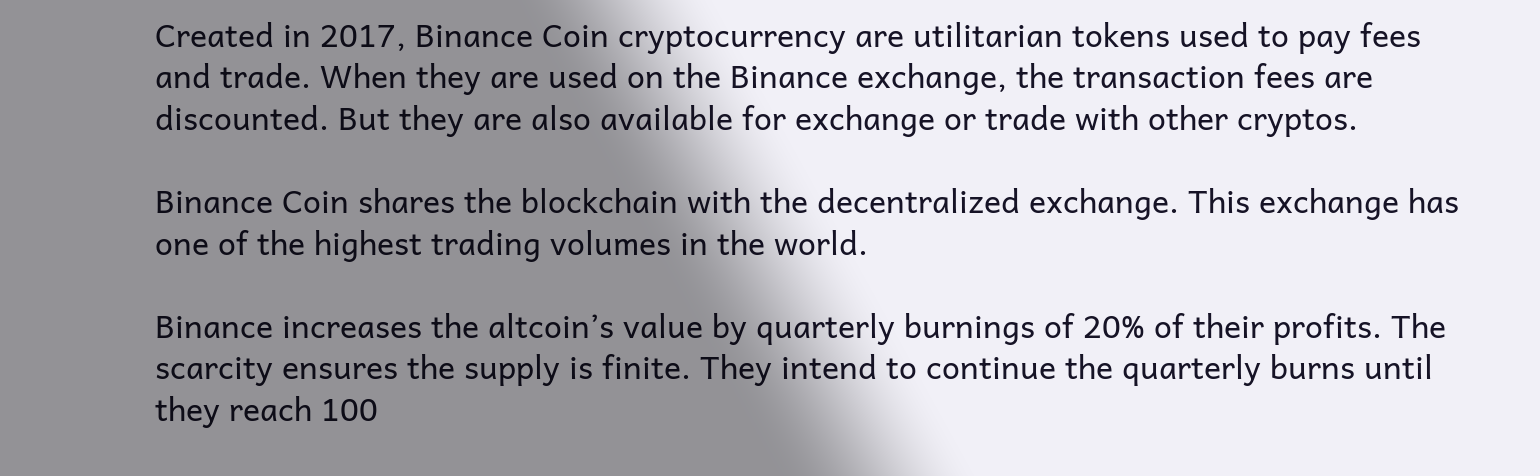Created in 2017, Binance Coin cryptocurrency are utilitarian tokens used to pay fees and trade. When they are used on the Binance exchange, the transaction fees are discounted. But they are also available for exchange or trade with other cryptos.

Binance Coin shares the blockchain with the decentralized exchange. This exchange has one of the highest trading volumes in the world.

Binance increases the altcoin’s value by quarterly burnings of 20% of their profits. The scarcity ensures the supply is finite. They intend to continue the quarterly burns until they reach 100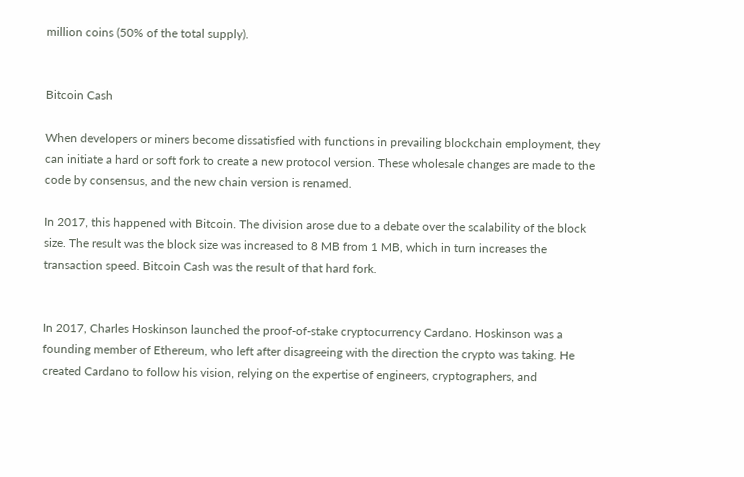million coins (50% of the total supply).


Bitcoin Cash

When developers or miners become dissatisfied with functions in prevailing blockchain employment, they can initiate a hard or soft fork to create a new protocol version. These wholesale changes are made to the code by consensus, and the new chain version is renamed.

In 2017, this happened with Bitcoin. The division arose due to a debate over the scalability of the block size. The result was the block size was increased to 8 MB from 1 MB, which in turn increases the transaction speed. Bitcoin Cash was the result of that hard fork.


In 2017, Charles Hoskinson launched the proof-of-stake cryptocurrency Cardano. Hoskinson was a founding member of Ethereum, who left after disagreeing with the direction the crypto was taking. He created Cardano to follow his vision, relying on the expertise of engineers, cryptographers, and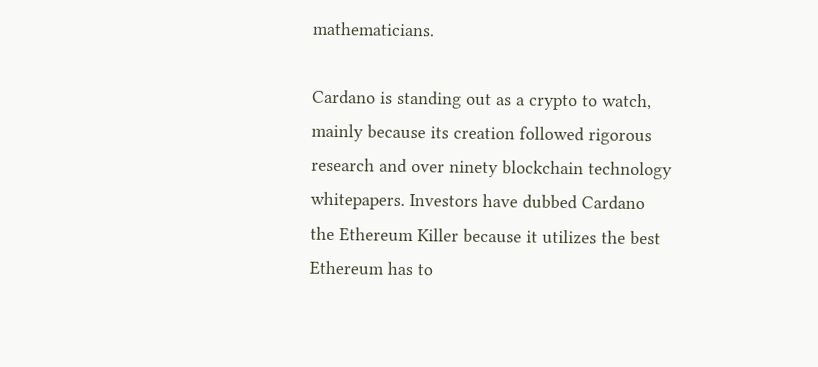mathematicians.

Cardano is standing out as a crypto to watch, mainly because its creation followed rigorous research and over ninety blockchain technology whitepapers. Investors have dubbed Cardano the Ethereum Killer because it utilizes the best Ethereum has to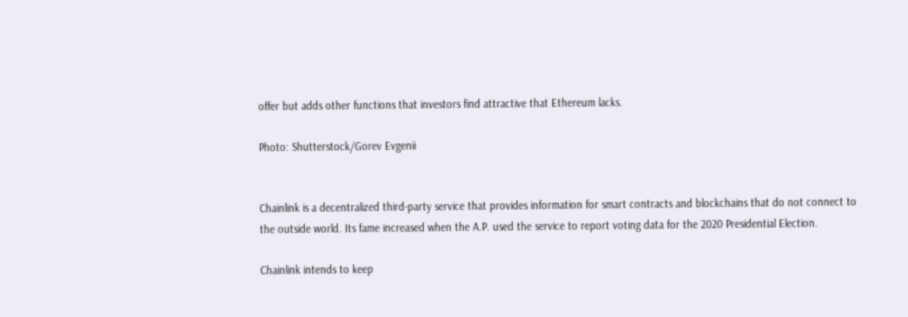offer but adds other functions that investors find attractive that Ethereum lacks.

Photo: Shutterstock/Gorev Evgenii


Chainlink is a decentralized third-party service that provides information for smart contracts and blockchains that do not connect to the outside world. Its fame increased when the A.P. used the service to report voting data for the 2020 Presidential Election.

Chainlink intends to keep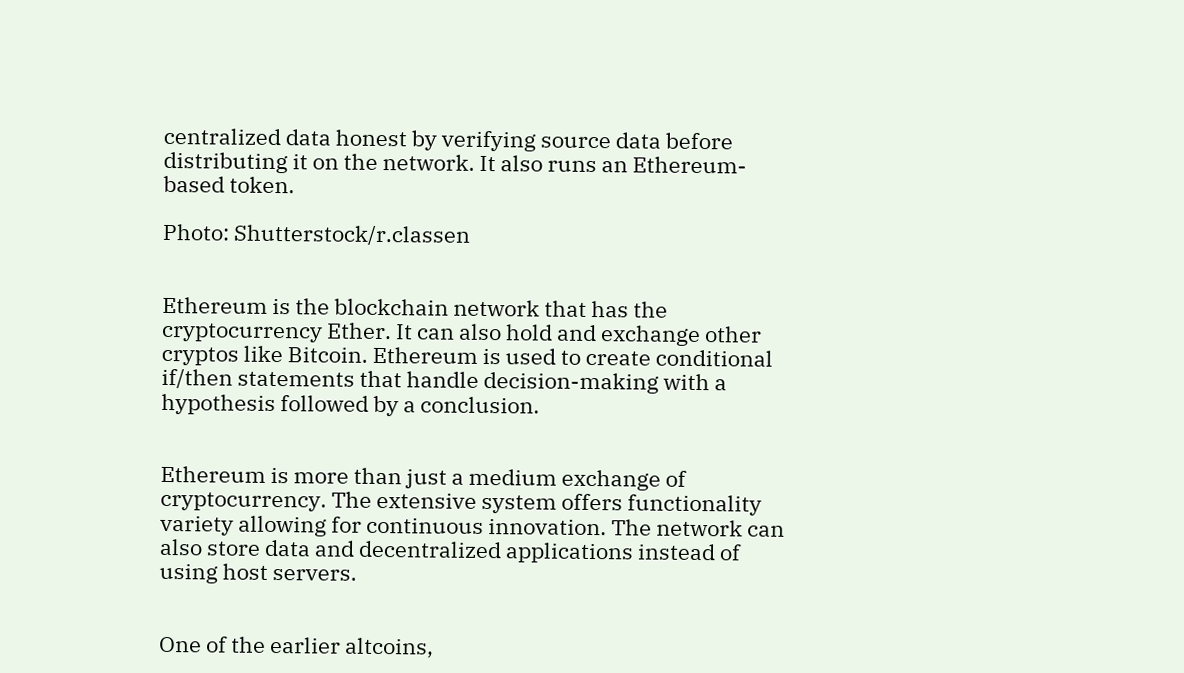centralized data honest by verifying source data before distributing it on the network. It also runs an Ethereum-based token.

Photo: Shutterstock/r.classen


Ethereum is the blockchain network that has the cryptocurrency Ether. It can also hold and exchange other cryptos like Bitcoin. Ethereum is used to create conditional if/then statements that handle decision-making with a hypothesis followed by a conclusion.


Ethereum is more than just a medium exchange of cryptocurrency. The extensive system offers functionality variety allowing for continuous innovation. The network can also store data and decentralized applications instead of using host servers.


One of the earlier altcoins,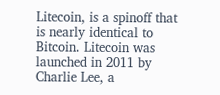Litecoin, is a spinoff that is nearly identical to Bitcoin. Litecoin was launched in 2011 by Charlie Lee, a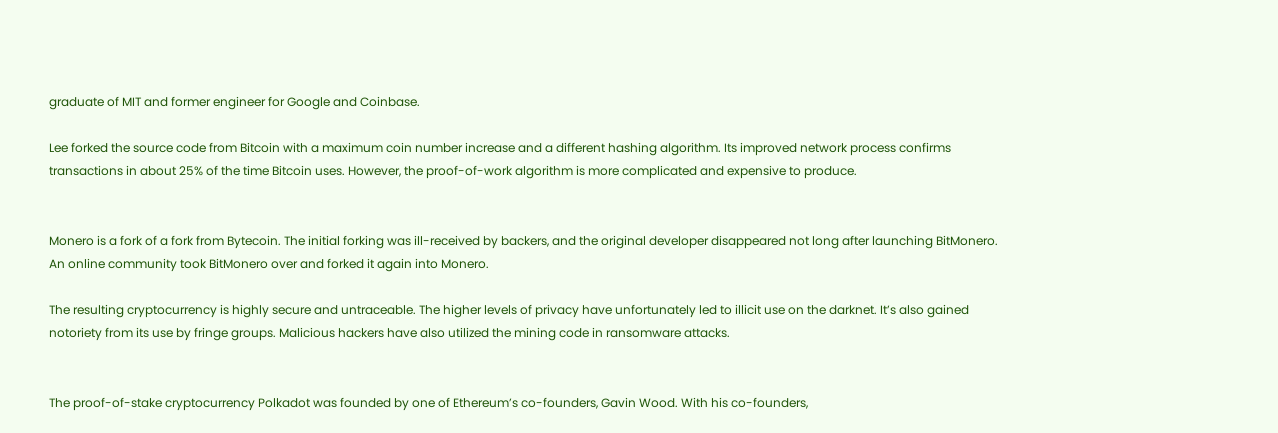graduate of MIT and former engineer for Google and Coinbase.

Lee forked the source code from Bitcoin with a maximum coin number increase and a different hashing algorithm. Its improved network process confirms transactions in about 25% of the time Bitcoin uses. However, the proof-of-work algorithm is more complicated and expensive to produce.


Monero is a fork of a fork from Bytecoin. The initial forking was ill-received by backers, and the original developer disappeared not long after launching BitMonero. An online community took BitMonero over and forked it again into Monero.

The resulting cryptocurrency is highly secure and untraceable. The higher levels of privacy have unfortunately led to illicit use on the darknet. It’s also gained notoriety from its use by fringe groups. Malicious hackers have also utilized the mining code in ransomware attacks.


The proof-of-stake cryptocurrency Polkadot was founded by one of Ethereum’s co-founders, Gavin Wood. With his co-founders,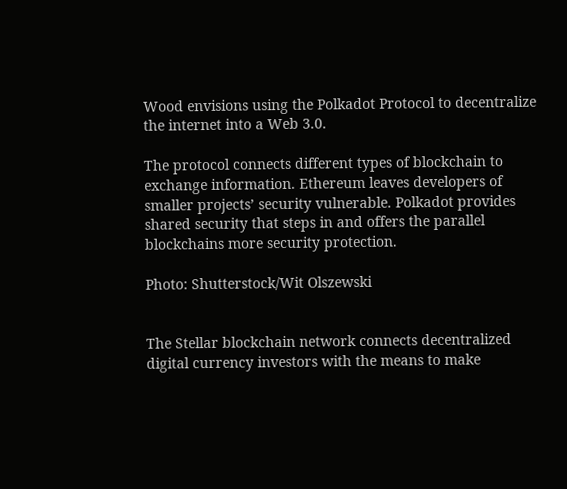Wood envisions using the Polkadot Protocol to decentralize the internet into a Web 3.0.

The protocol connects different types of blockchain to exchange information. Ethereum leaves developers of smaller projects’ security vulnerable. Polkadot provides shared security that steps in and offers the parallel blockchains more security protection.

Photo: Shutterstock/Wit Olszewski


The Stellar blockchain network connects decentralized digital currency investors with the means to make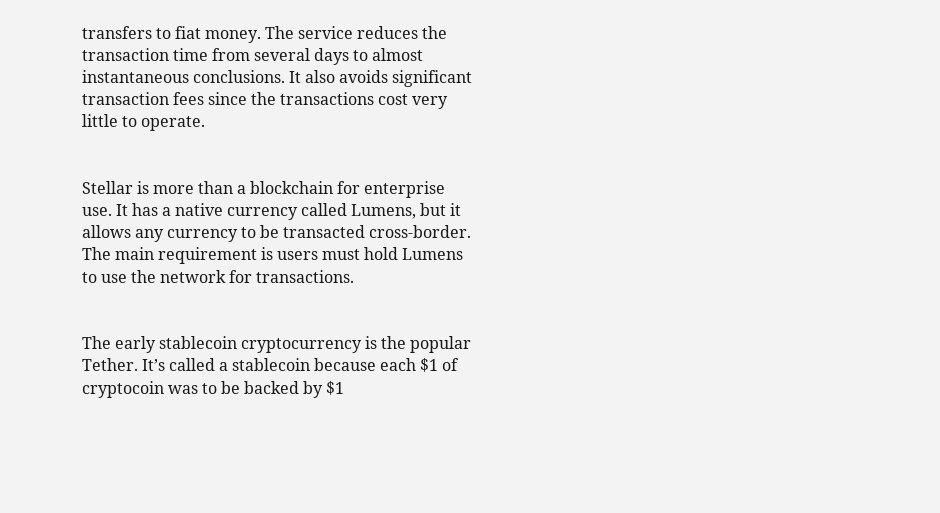transfers to fiat money. The service reduces the transaction time from several days to almost instantaneous conclusions. It also avoids significant transaction fees since the transactions cost very little to operate.


Stellar is more than a blockchain for enterprise use. It has a native currency called Lumens, but it allows any currency to be transacted cross-border. The main requirement is users must hold Lumens to use the network for transactions.


The early stablecoin cryptocurrency is the popular Tether. It’s called a stablecoin because each $1 of cryptocoin was to be backed by $1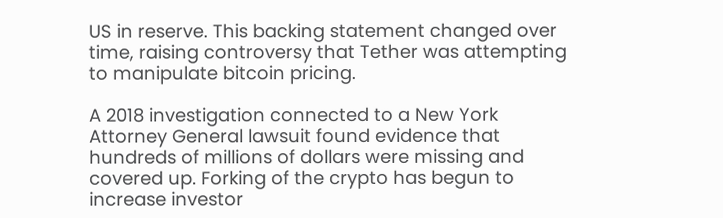US in reserve. This backing statement changed over time, raising controversy that Tether was attempting to manipulate bitcoin pricing.

A 2018 investigation connected to a New York Attorney General lawsuit found evidence that hundreds of millions of dollars were missing and covered up. Forking of the crypto has begun to increase investor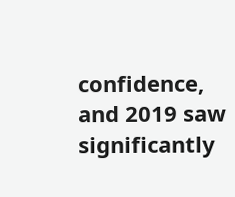confidence, and 2019 saw significantly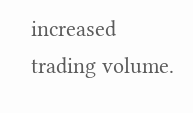increased trading volume.